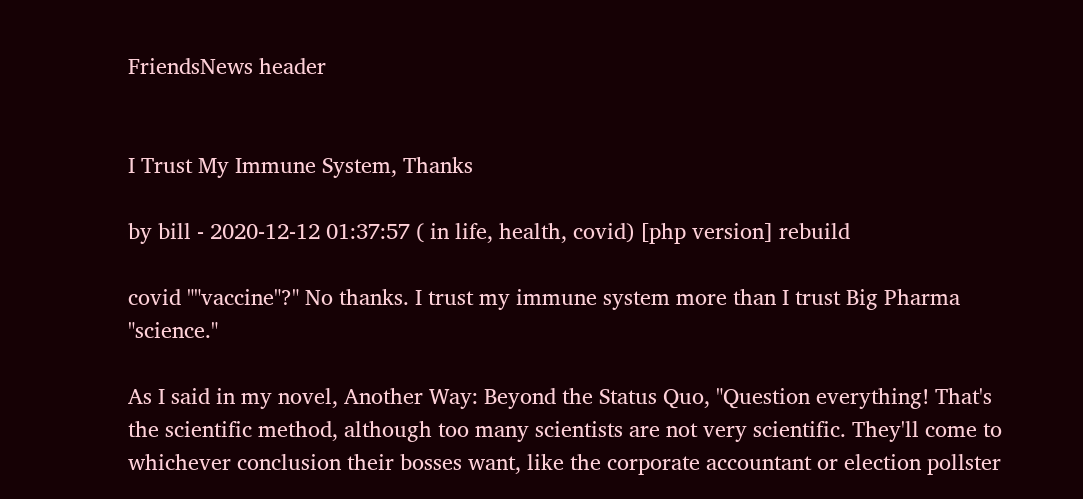FriendsNews header


I Trust My Immune System, Thanks

by bill - 2020-12-12 01:37:57 ( in life, health, covid) [php version] rebuild

covid ""vaccine"?" No thanks. I trust my immune system more than I trust Big Pharma "science."

As I said in my novel, Another Way: Beyond the Status Quo, "Question everything! That's the scientific method, although too many scientists are not very scientific. They'll come to whichever conclusion their bosses want, like the corporate accountant or election pollster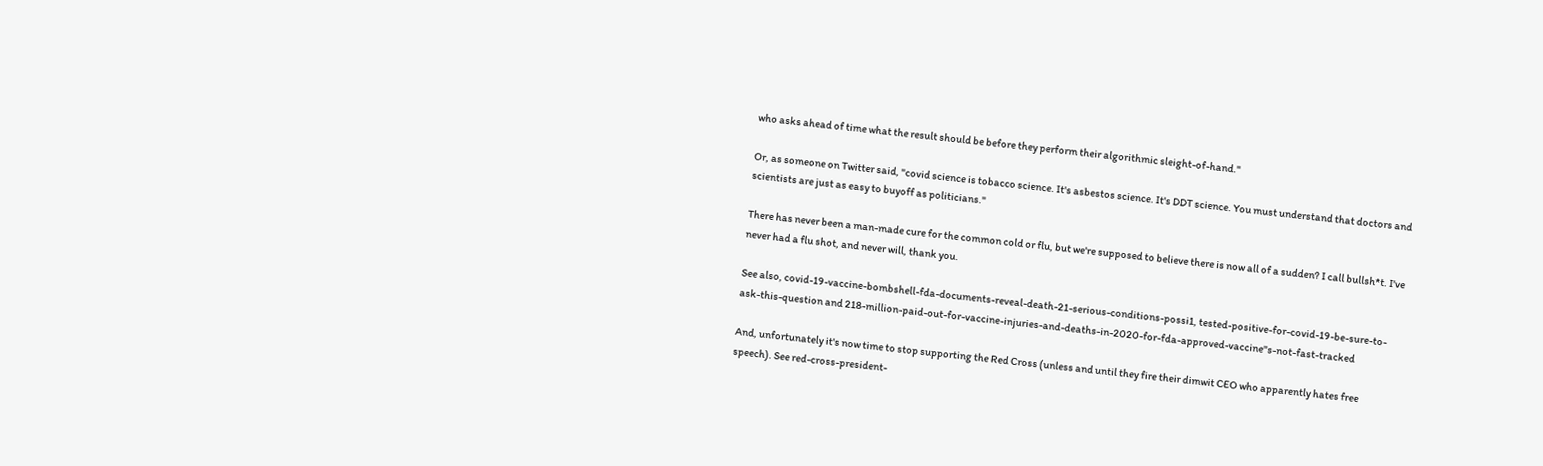who asks ahead of time what the result should be before they perform their algorithmic sleight-of-hand."

Or, as someone on Twitter said, "covid science is tobacco science. It's asbestos science. It's DDT science. You must understand that doctors and scientists are just as easy to buyoff as politicians."

There has never been a man-made cure for the common cold or flu, but we're supposed to believe there is now all of a sudden? I call bullsh*t. I've never had a flu shot, and never will, thank you.

See also, covid-19-vaccine-bombshell-fda-documents-reveal-death-21-serious-conditions-possi1, tested-positive-for-covid-19-be-sure-to-ask-this-question and 218-million-paid-out-for-vaccine-injuries-and-deaths-in-2020-for-fda-approved-vaccine"s-not-fast-tracked

And, unfortunately it's now time to stop supporting the Red Cross (unless and until they fire their dimwit CEO who apparently hates free speech). See red-cross-president-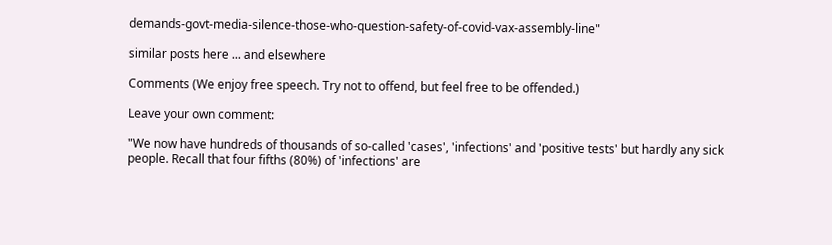demands-govt-media-silence-those-who-question-safety-of-covid-vax-assembly-line"

similar posts here ... and elsewhere

Comments (We enjoy free speech. Try not to offend, but feel free to be offended.)

Leave your own comment:

"We now have hundreds of thousands of so-called 'cases', 'infections' and 'positive tests' but hardly any sick people. Recall that four fifths (80%) of 'infections' are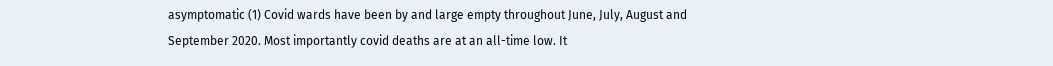asymptomatic (1) Covid wards have been by and large empty throughout June, July, August and September 2020. Most importantly covid deaths are at an all-time low. It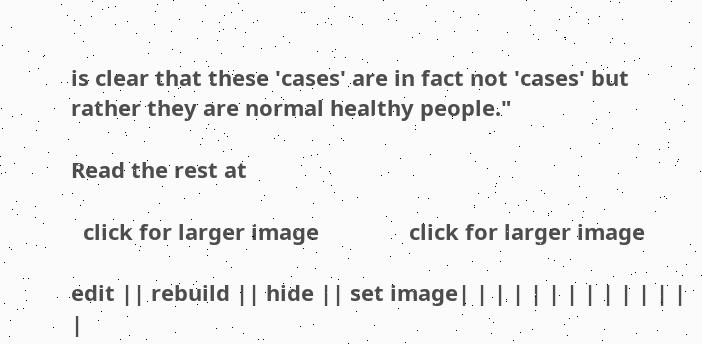is clear that these 'cases' are in fact not 'cases' but rather they are normal healthy people."

Read the rest at

  click for larger image               click for larger image

edit || rebuild || hide || set image| | | | | | | | | | | | | |